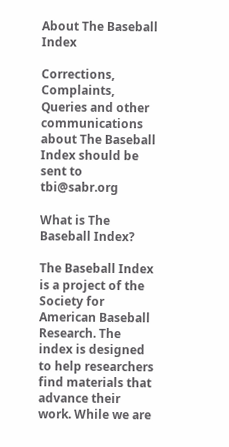About The Baseball Index

Corrections, Complaints, Queries and other communications about The Baseball Index should be sent to tbi@sabr.org

What is The Baseball Index?

The Baseball Index is a project of the Society for American Baseball Research. The index is designed to help researchers find materials that advance their work. While we are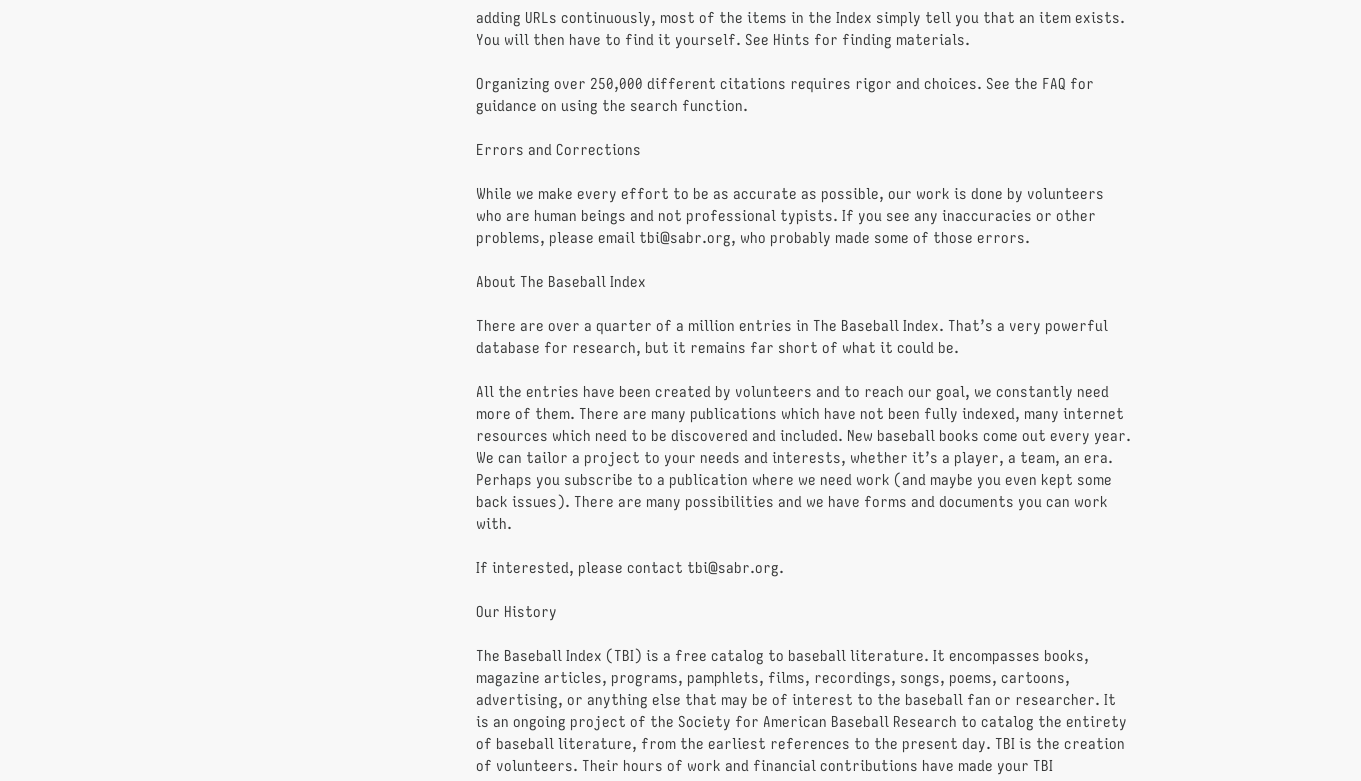adding URLs continuously, most of the items in the Index simply tell you that an item exists. You will then have to find it yourself. See Hints for finding materials.

Organizing over 250,000 different citations requires rigor and choices. See the FAQ for guidance on using the search function.

Errors and Corrections

While we make every effort to be as accurate as possible, our work is done by volunteers who are human beings and not professional typists. If you see any inaccuracies or other problems, please email tbi@sabr.org, who probably made some of those errors.

About The Baseball Index

There are over a quarter of a million entries in The Baseball Index. That’s a very powerful database for research, but it remains far short of what it could be.

All the entries have been created by volunteers and to reach our goal, we constantly need more of them. There are many publications which have not been fully indexed, many internet resources which need to be discovered and included. New baseball books come out every year. We can tailor a project to your needs and interests, whether it’s a player, a team, an era. Perhaps you subscribe to a publication where we need work (and maybe you even kept some back issues). There are many possibilities and we have forms and documents you can work with.

If interested, please contact tbi@sabr.org.

Our History

The Baseball Index (TBI) is a free catalog to baseball literature. It encompasses books, magazine articles, programs, pamphlets, films, recordings, songs, poems, cartoons, advertising, or anything else that may be of interest to the baseball fan or researcher. It is an ongoing project of the Society for American Baseball Research to catalog the entirety of baseball literature, from the earliest references to the present day. TBI is the creation of volunteers. Their hours of work and financial contributions have made your TBI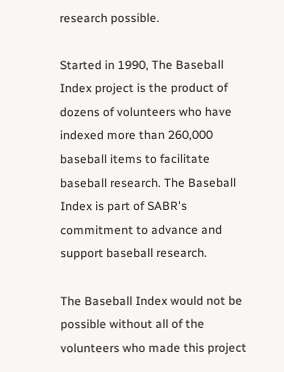research possible.

Started in 1990, The Baseball Index project is the product of dozens of volunteers who have indexed more than 260,000 baseball items to facilitate baseball research. The Baseball Index is part of SABR's commitment to advance and support baseball research.

The Baseball Index would not be possible without all of the volunteers who made this project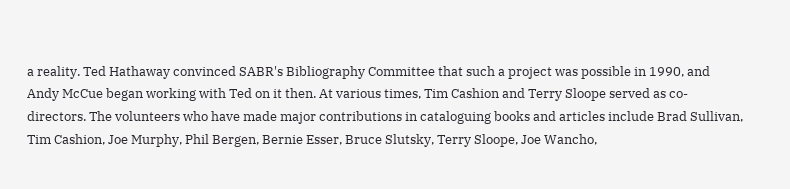a reality. Ted Hathaway convinced SABR's Bibliography Committee that such a project was possible in 1990, and Andy McCue began working with Ted on it then. At various times, Tim Cashion and Terry Sloope served as co-directors. The volunteers who have made major contributions in cataloguing books and articles include Brad Sullivan, Tim Cashion, Joe Murphy, Phil Bergen, Bernie Esser, Bruce Slutsky, Terry Sloope, Joe Wancho,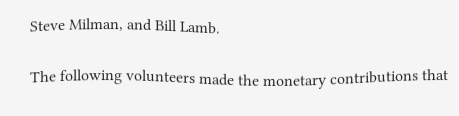Steve Milman, and Bill Lamb.

The following volunteers made the monetary contributions that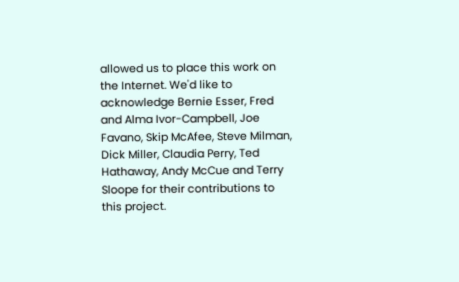allowed us to place this work on the Internet. We'd like to acknowledge Bernie Esser, Fred and Alma Ivor-Campbell, Joe Favano, Skip McAfee, Steve Milman, Dick Miller, Claudia Perry, Ted Hathaway, Andy McCue and Terry Sloope for their contributions to this project.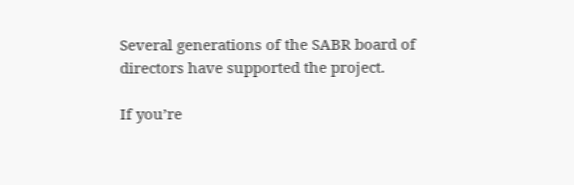Several generations of the SABR board of directors have supported the project.

If you’re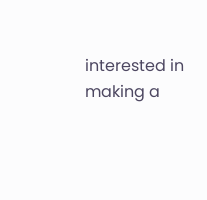interested in making a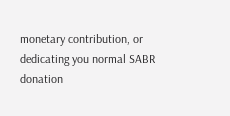monetary contribution, or dedicating you normal SABR donation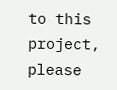to this project, please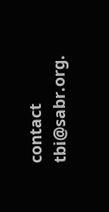contact tbi@sabr.org.